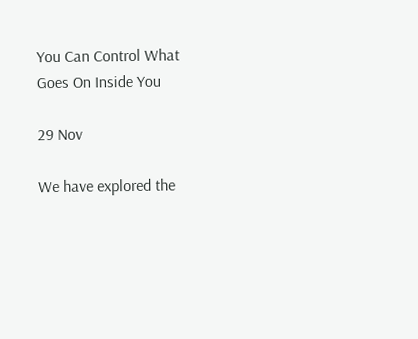You Can Control What Goes On Inside You

29 Nov

We have explored the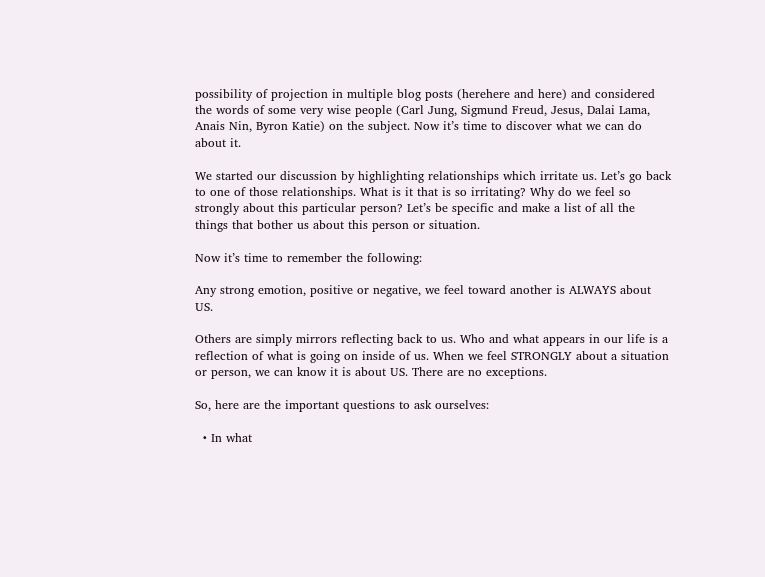possibility of projection in multiple blog posts (herehere and here) and considered the words of some very wise people (Carl Jung, Sigmund Freud, Jesus, Dalai Lama, Anais Nin, Byron Katie) on the subject. Now it’s time to discover what we can do about it.

We started our discussion by highlighting relationships which irritate us. Let’s go back to one of those relationships. What is it that is so irritating? Why do we feel so strongly about this particular person? Let’s be specific and make a list of all the things that bother us about this person or situation.

Now it’s time to remember the following:

Any strong emotion, positive or negative, we feel toward another is ALWAYS about US.

Others are simply mirrors reflecting back to us. Who and what appears in our life is a reflection of what is going on inside of us. When we feel STRONGLY about a situation or person, we can know it is about US. There are no exceptions.

So, here are the important questions to ask ourselves:

  • In what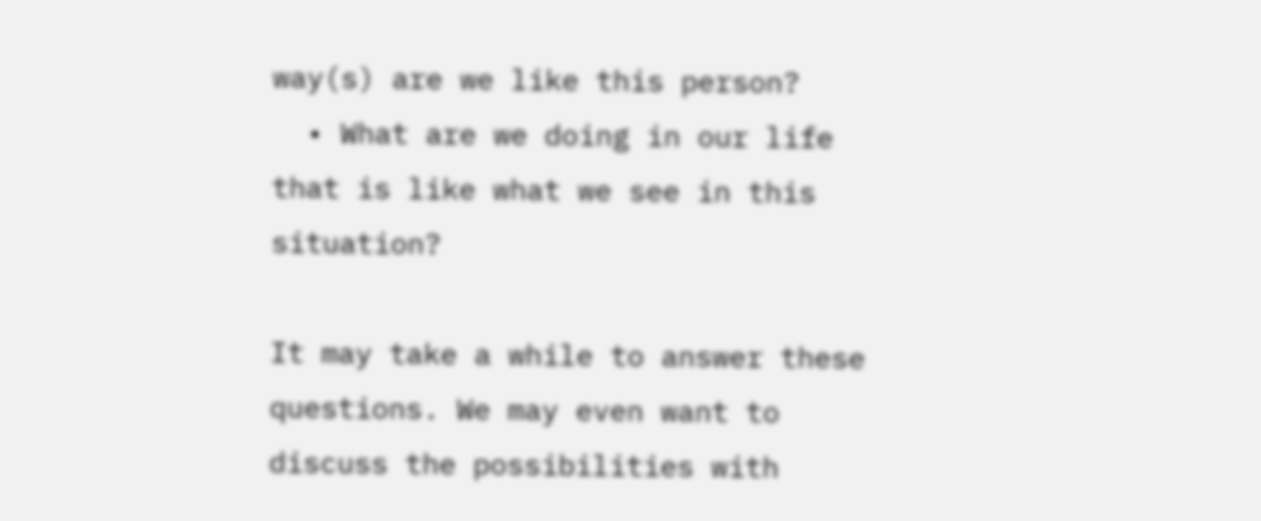way(s) are we like this person?
  • What are we doing in our life that is like what we see in this situation?

It may take a while to answer these questions. We may even want to discuss the possibilities with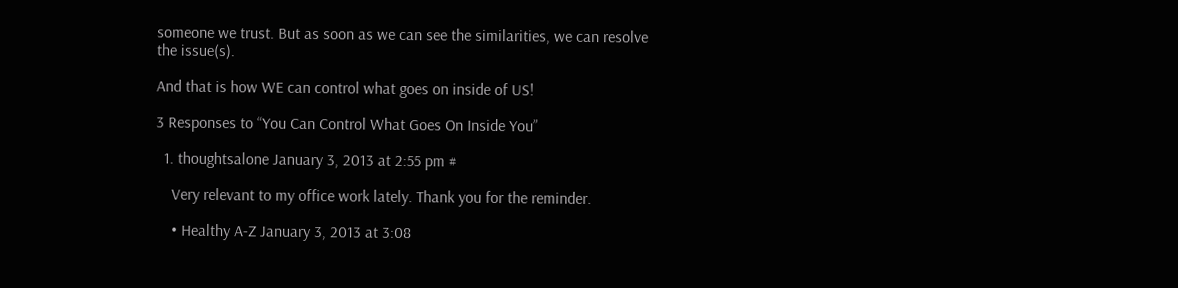someone we trust. But as soon as we can see the similarities, we can resolve the issue(s).

And that is how WE can control what goes on inside of US!

3 Responses to “You Can Control What Goes On Inside You”

  1. thoughtsalone January 3, 2013 at 2:55 pm #

    Very relevant to my office work lately. Thank you for the reminder.

    • Healthy A-Z January 3, 2013 at 3:08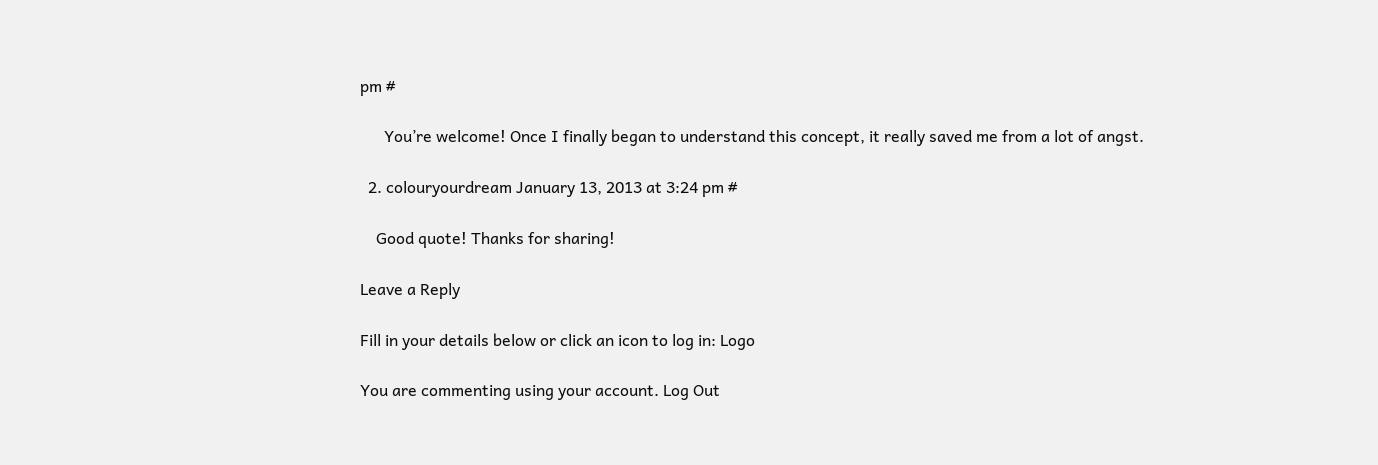pm #

      You’re welcome! Once I finally began to understand this concept, it really saved me from a lot of angst.

  2. colouryourdream January 13, 2013 at 3:24 pm #

    Good quote! Thanks for sharing!

Leave a Reply

Fill in your details below or click an icon to log in: Logo

You are commenting using your account. Log Out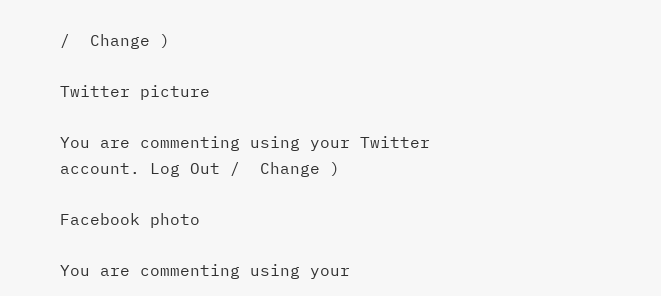/  Change )

Twitter picture

You are commenting using your Twitter account. Log Out /  Change )

Facebook photo

You are commenting using your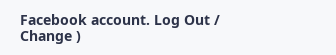Facebook account. Log Out /  Change )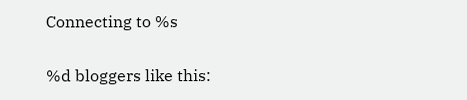Connecting to %s

%d bloggers like this: